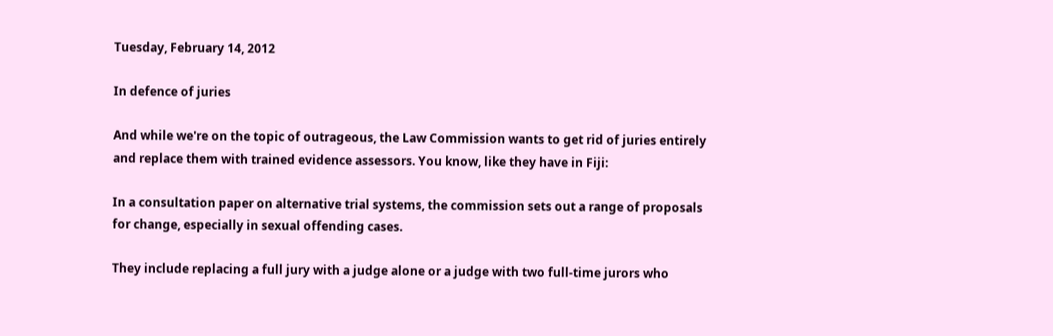Tuesday, February 14, 2012

In defence of juries

And while we're on the topic of outrageous, the Law Commission wants to get rid of juries entirely and replace them with trained evidence assessors. You know, like they have in Fiji:

In a consultation paper on alternative trial systems, the commission sets out a range of proposals for change, especially in sexual offending cases.

They include replacing a full jury with a judge alone or a judge with two full-time jurors who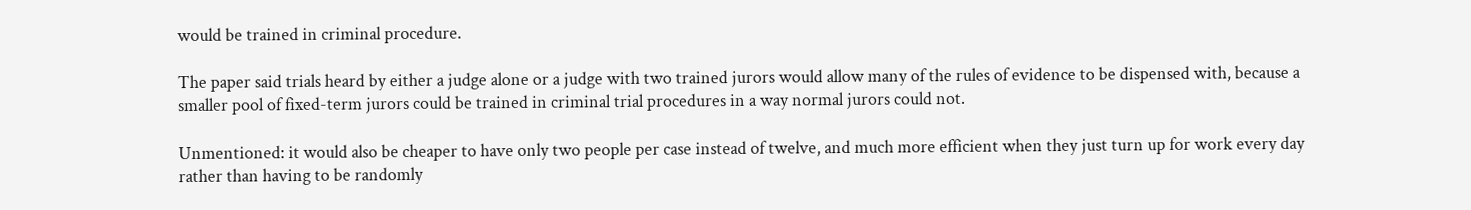would be trained in criminal procedure.

The paper said trials heard by either a judge alone or a judge with two trained jurors would allow many of the rules of evidence to be dispensed with, because a smaller pool of fixed-term jurors could be trained in criminal trial procedures in a way normal jurors could not.

Unmentioned: it would also be cheaper to have only two people per case instead of twelve, and much more efficient when they just turn up for work every day rather than having to be randomly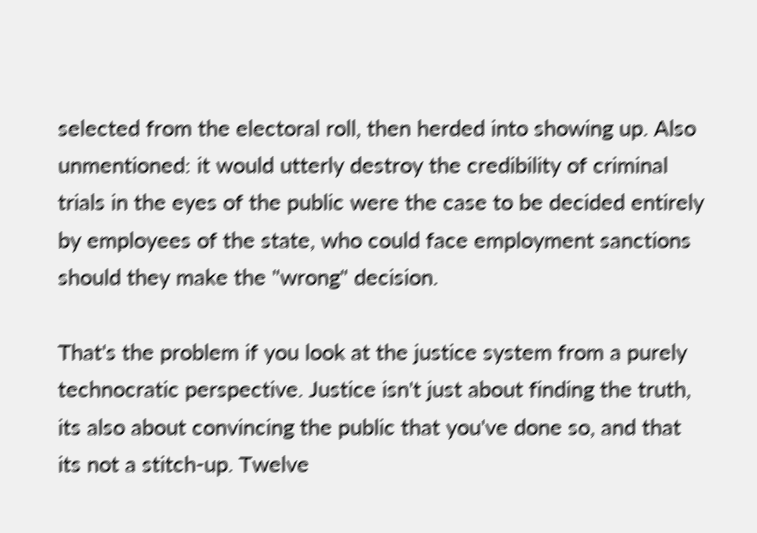selected from the electoral roll, then herded into showing up. Also unmentioned: it would utterly destroy the credibility of criminal trials in the eyes of the public were the case to be decided entirely by employees of the state, who could face employment sanctions should they make the "wrong" decision.

That's the problem if you look at the justice system from a purely technocratic perspective. Justice isn't just about finding the truth, its also about convincing the public that you've done so, and that its not a stitch-up. Twelve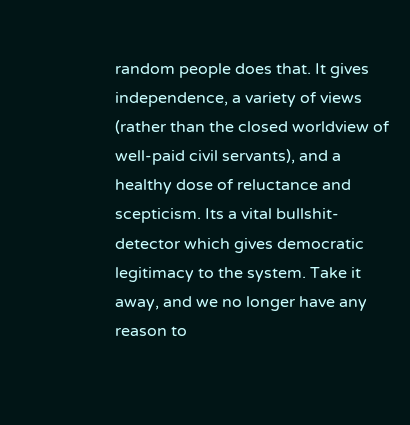random people does that. It gives independence, a variety of views (rather than the closed worldview of well-paid civil servants), and a healthy dose of reluctance and scepticism. Its a vital bullshit-detector which gives democratic legitimacy to the system. Take it away, and we no longer have any reason to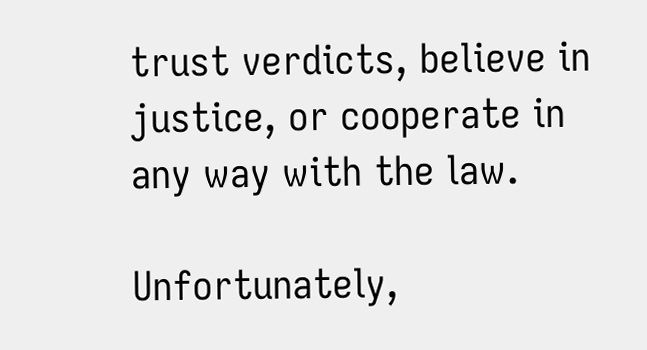trust verdicts, believe in justice, or cooperate in any way with the law.

Unfortunately,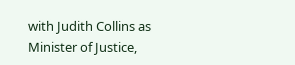with Judith Collins as Minister of Justice,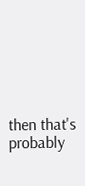then that's probably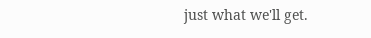just what we'll get.